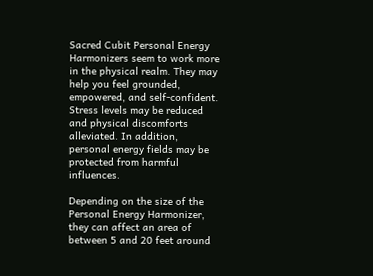Sacred Cubit Personal Energy Harmonizers seem to work more in the physical realm. They may help you feel grounded, empowered, and self-confident. Stress levels may be reduced and physical discomforts alleviated. In addition, personal energy fields may be protected from harmful influences.

Depending on the size of the Personal Energy Harmonizer, they can affect an area of between 5 and 20 feet around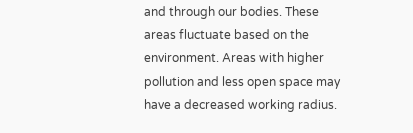and through our bodies. These areas fluctuate based on the environment. Areas with higher pollution and less open space may have a decreased working radius.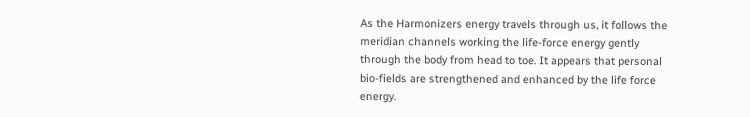As the Harmonizers energy travels through us, it follows the meridian channels working the life-force energy gently through the body from head to toe. It appears that personal bio-fields are strengthened and enhanced by the life force energy.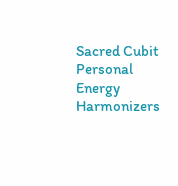Sacred Cubit Personal Energy Harmonizers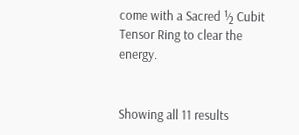come with a Sacred ½ Cubit Tensor Ring to clear the energy.


Showing all 11 results